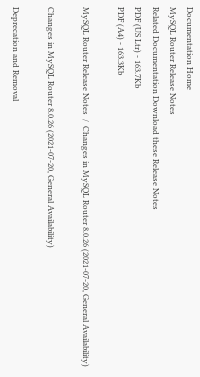Documentation Home
MySQL Router Release Notes
Related Documentation Download these Release Notes
PDF (US Ltr) - 163.7Kb
PDF (A4) - 163.3Kb

MySQL Router Release Notes  /  Changes in MySQL Router 8.0.26 (2021-07-20, General Availability)

Changes in MySQL Router 8.0.26 (2021-07-20, General Availability)

Deprecation and Removal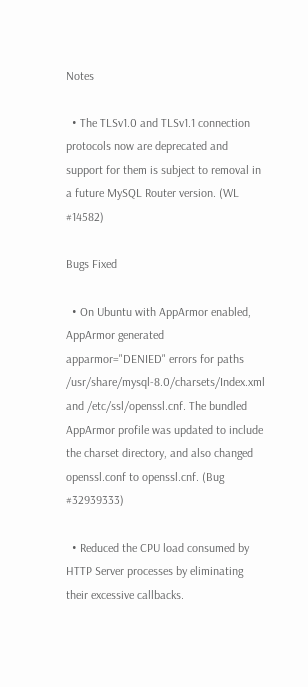Notes

  • The TLSv1.0 and TLSv1.1 connection protocols now are deprecated and support for them is subject to removal in a future MySQL Router version. (WL #14582)

Bugs Fixed

  • On Ubuntu with AppArmor enabled, AppArmor generated apparmor="DENIED" errors for paths /usr/share/mysql-8.0/charsets/Index.xml and /etc/ssl/openssl.cnf. The bundled AppArmor profile was updated to include the charset directory, and also changed openssl.conf to openssl.cnf. (Bug #32939333)

  • Reduced the CPU load consumed by HTTP Server processes by eliminating their excessive callbacks.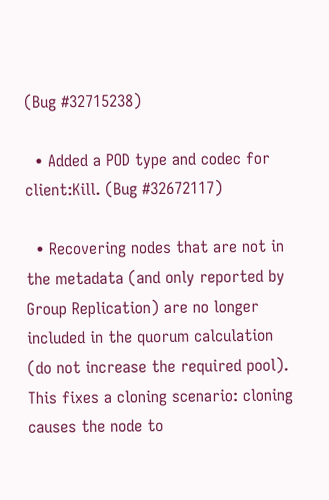(Bug #32715238)

  • Added a POD type and codec for client:Kill. (Bug #32672117)

  • Recovering nodes that are not in the metadata (and only reported by Group Replication) are no longer included in the quorum calculation (do not increase the required pool). This fixes a cloning scenario: cloning causes the node to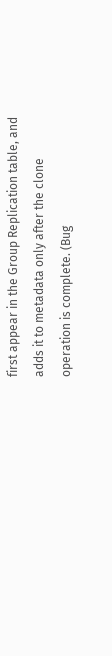first appear in the Group Replication table, and adds it to metadata only after the clone operation is complete. (Bug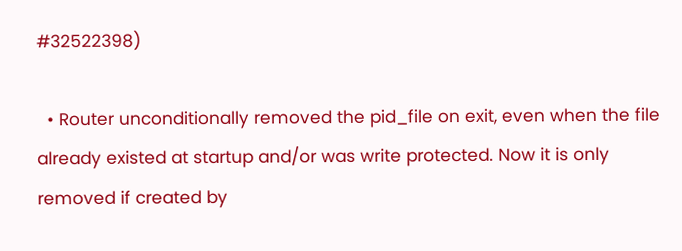#32522398)

  • Router unconditionally removed the pid_file on exit, even when the file already existed at startup and/or was write protected. Now it is only removed if created by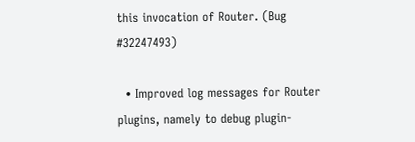this invocation of Router. (Bug #32247493)

  • Improved log messages for Router plugins, namely to debug plugin-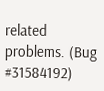related problems. (Bug #31584192)